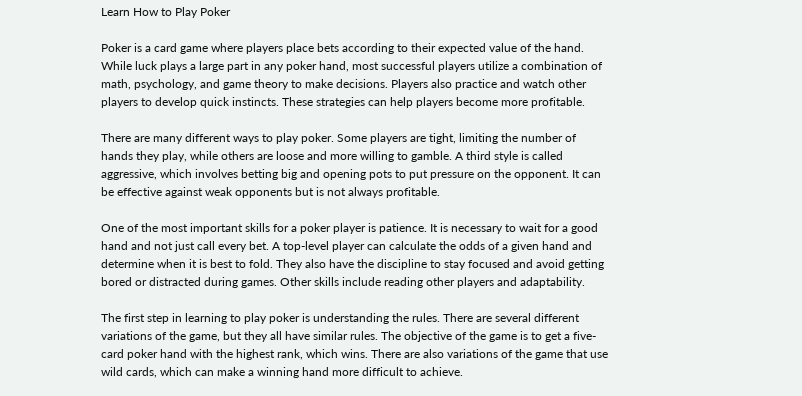Learn How to Play Poker

Poker is a card game where players place bets according to their expected value of the hand. While luck plays a large part in any poker hand, most successful players utilize a combination of math, psychology, and game theory to make decisions. Players also practice and watch other players to develop quick instincts. These strategies can help players become more profitable.

There are many different ways to play poker. Some players are tight, limiting the number of hands they play, while others are loose and more willing to gamble. A third style is called aggressive, which involves betting big and opening pots to put pressure on the opponent. It can be effective against weak opponents but is not always profitable.

One of the most important skills for a poker player is patience. It is necessary to wait for a good hand and not just call every bet. A top-level player can calculate the odds of a given hand and determine when it is best to fold. They also have the discipline to stay focused and avoid getting bored or distracted during games. Other skills include reading other players and adaptability.

The first step in learning to play poker is understanding the rules. There are several different variations of the game, but they all have similar rules. The objective of the game is to get a five-card poker hand with the highest rank, which wins. There are also variations of the game that use wild cards, which can make a winning hand more difficult to achieve.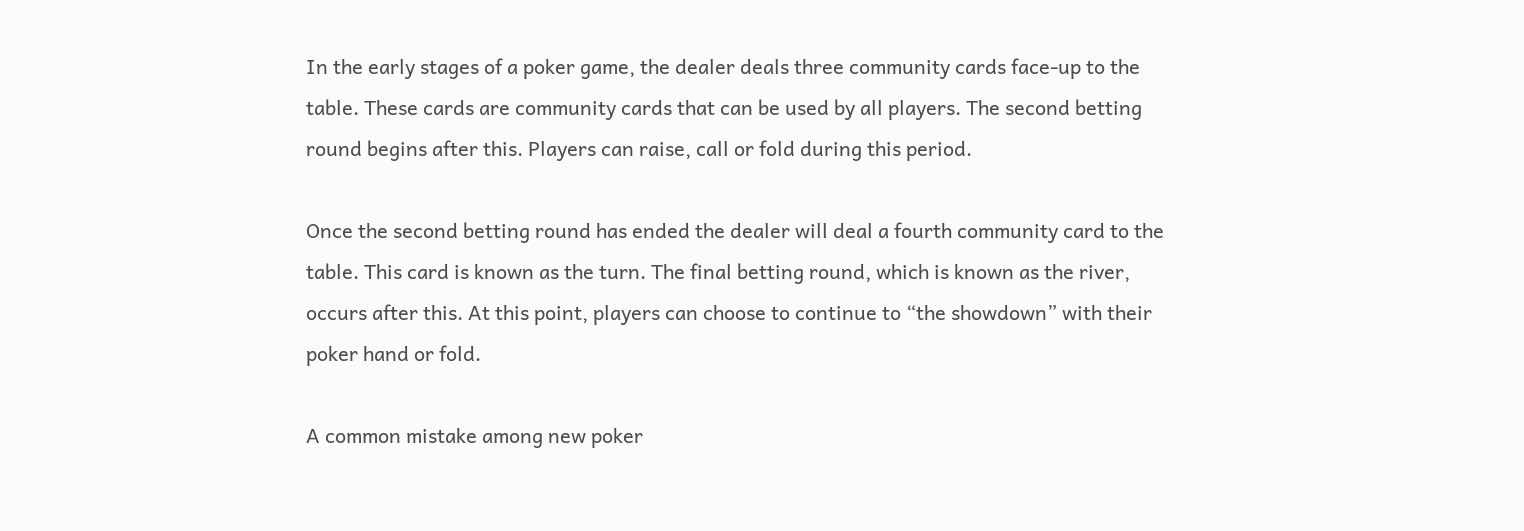In the early stages of a poker game, the dealer deals three community cards face-up to the table. These cards are community cards that can be used by all players. The second betting round begins after this. Players can raise, call or fold during this period.

Once the second betting round has ended the dealer will deal a fourth community card to the table. This card is known as the turn. The final betting round, which is known as the river, occurs after this. At this point, players can choose to continue to “the showdown” with their poker hand or fold.

A common mistake among new poker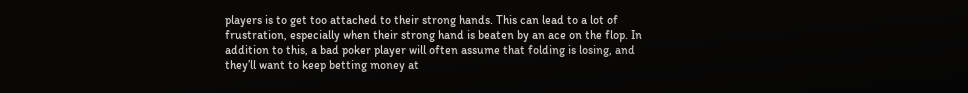players is to get too attached to their strong hands. This can lead to a lot of frustration, especially when their strong hand is beaten by an ace on the flop. In addition to this, a bad poker player will often assume that folding is losing, and they’ll want to keep betting money at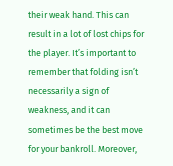their weak hand. This can result in a lot of lost chips for the player. It’s important to remember that folding isn’t necessarily a sign of weakness, and it can sometimes be the best move for your bankroll. Moreover,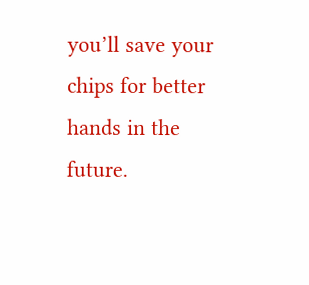you’ll save your chips for better hands in the future.